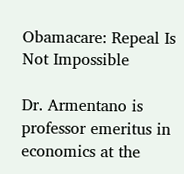Obamacare: Repeal Is Not Impossible

Dr. Armentano is professor emeritus in economics at the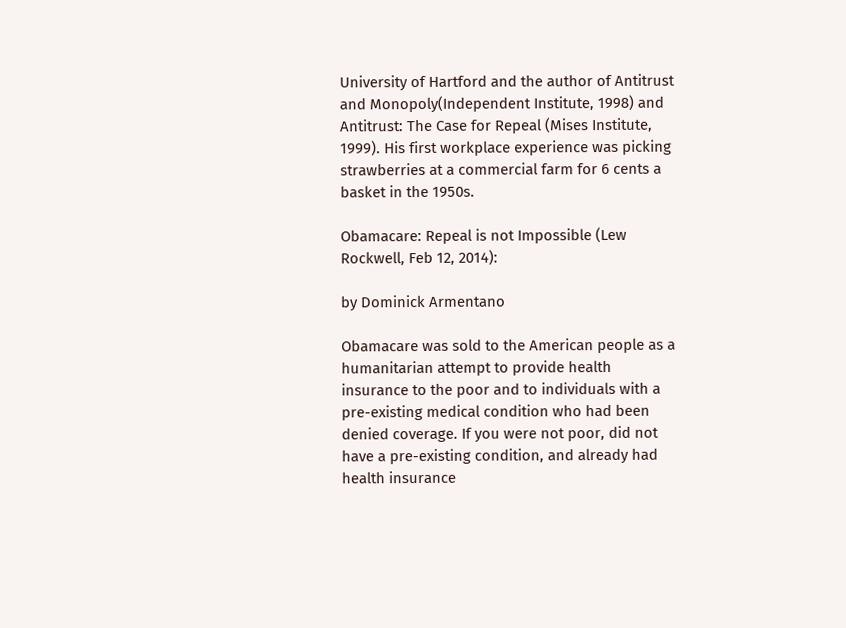University of Hartford and the author of Antitrust and Monopoly(Independent Institute, 1998) and Antitrust: The Case for Repeal (Mises Institute, 1999). His first workplace experience was picking strawberries at a commercial farm for 6 cents a basket in the 1950s.

Obamacare: Repeal is not Impossible (Lew Rockwell, Feb 12, 2014):

by Dominick Armentano

Obamacare was sold to the American people as a humanitarian attempt to provide health insurance to the poor and to individuals with a pre-existing medical condition who had been denied coverage. If you were not poor, did not have a pre-existing condition, and already had health insurance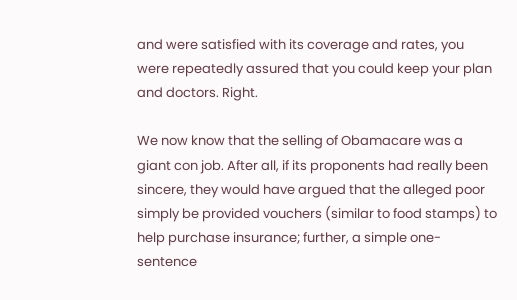and were satisfied with its coverage and rates, you were repeatedly assured that you could keep your plan and doctors. Right.

We now know that the selling of Obamacare was a giant con job. After all, if its proponents had really been sincere, they would have argued that the alleged poor simply be provided vouchers (similar to food stamps) to help purchase insurance; further, a simple one-sentence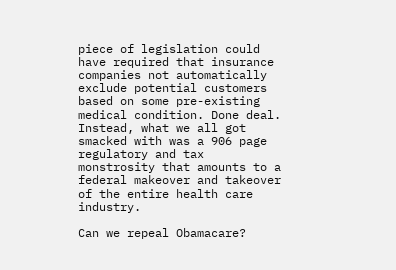piece of legislation could have required that insurance companies not automatically exclude potential customers based on some pre-existing medical condition. Done deal. Instead, what we all got smacked with was a 906 page regulatory and tax monstrosity that amounts to a federal makeover and takeover of the entire health care industry.

Can we repeal Obamacare?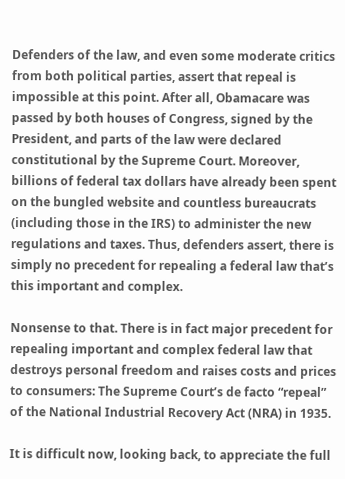Defenders of the law, and even some moderate critics from both political parties, assert that repeal is impossible at this point. After all, Obamacare was passed by both houses of Congress, signed by the President, and parts of the law were declared constitutional by the Supreme Court. Moreover, billions of federal tax dollars have already been spent on the bungled website and countless bureaucrats (including those in the IRS) to administer the new regulations and taxes. Thus, defenders assert, there is simply no precedent for repealing a federal law that’s this important and complex.

Nonsense to that. There is in fact major precedent for repealing important and complex federal law that destroys personal freedom and raises costs and prices to consumers: The Supreme Court’s de facto “repeal” of the National Industrial Recovery Act (NRA) in 1935.

It is difficult now, looking back, to appreciate the full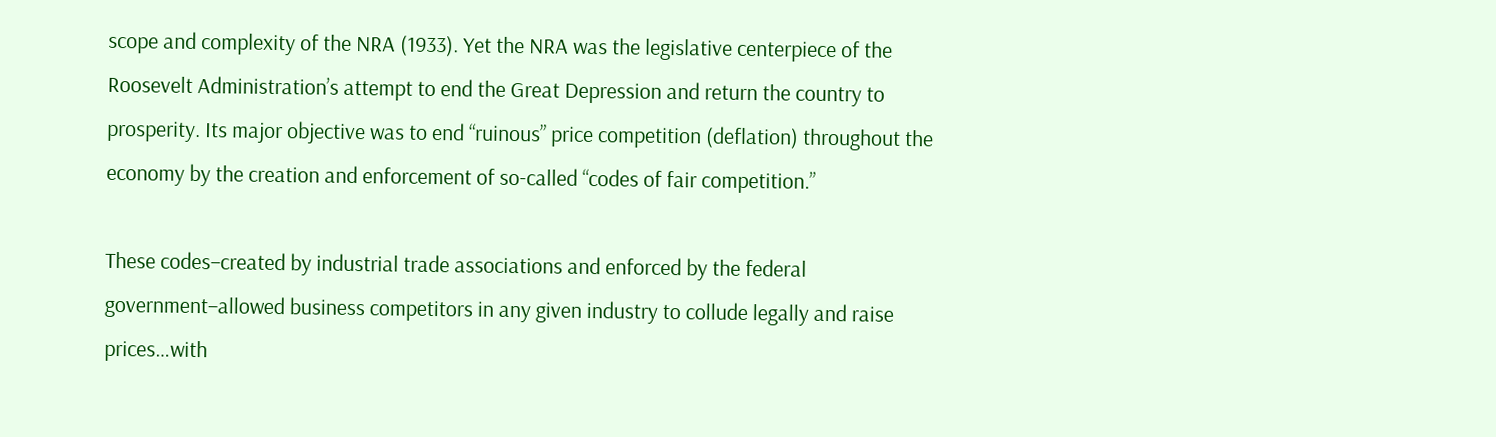scope and complexity of the NRA (1933). Yet the NRA was the legislative centerpiece of the Roosevelt Administration’s attempt to end the Great Depression and return the country to prosperity. Its major objective was to end “ruinous” price competition (deflation) throughout the economy by the creation and enforcement of so-called “codes of fair competition.”

These codes–created by industrial trade associations and enforced by the federal government–allowed business competitors in any given industry to collude legally and raise prices…with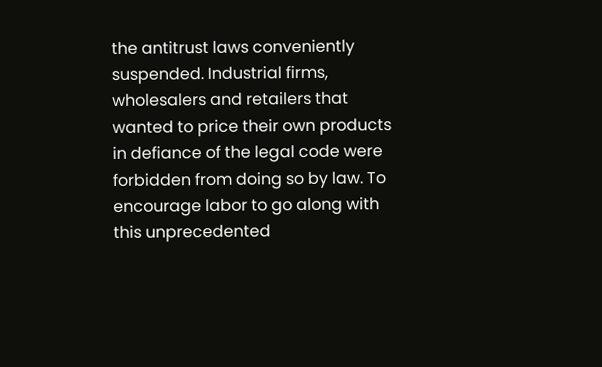the antitrust laws conveniently suspended. Industrial firms, wholesalers and retailers that wanted to price their own products in defiance of the legal code were forbidden from doing so by law. To encourage labor to go along with this unprecedented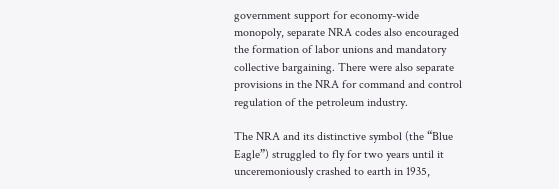government support for economy-wide monopoly, separate NRA codes also encouraged the formation of labor unions and mandatory collective bargaining. There were also separate provisions in the NRA for command and control regulation of the petroleum industry.

The NRA and its distinctive symbol (the “Blue Eagle”) struggled to fly for two years until it unceremoniously crashed to earth in 1935,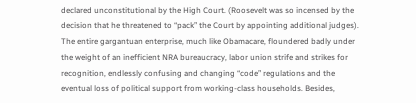declared unconstitutional by the High Court. (Roosevelt was so incensed by the decision that he threatened to “pack” the Court by appointing additional judges). The entire gargantuan enterprise, much like Obamacare, floundered badly under the weight of an inefficient NRA bureaucracy, labor union strife and strikes for recognition, endlessly confusing and changing “code” regulations and the eventual loss of political support from working-class households. Besides,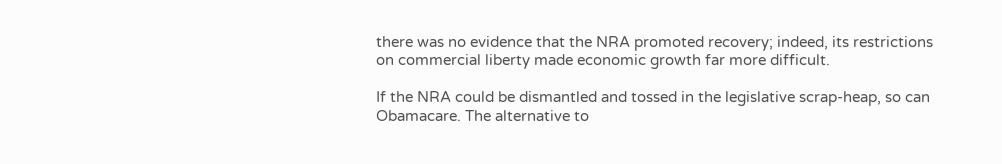there was no evidence that the NRA promoted recovery; indeed, its restrictions on commercial liberty made economic growth far more difficult.

If the NRA could be dismantled and tossed in the legislative scrap-heap, so can Obamacare. The alternative to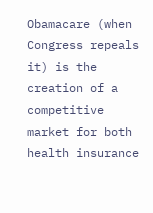Obamacare (when Congress repeals it) is the creation of a competitive market for both health insurance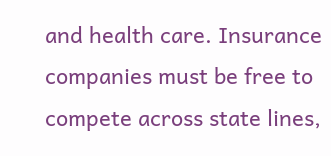and health care. Insurance companies must be free to compete across state lines,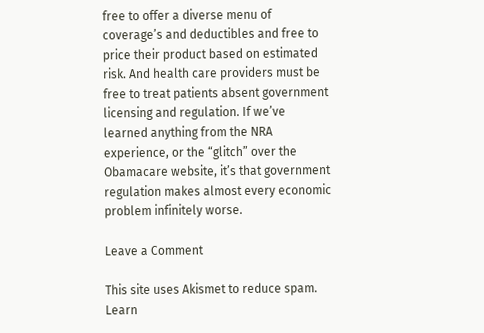free to offer a diverse menu of coverage’s and deductibles and free to price their product based on estimated risk. And health care providers must be free to treat patients absent government licensing and regulation. If we’ve learned anything from the NRA experience, or the “glitch” over the Obamacare website, it’s that government regulation makes almost every economic problem infinitely worse.

Leave a Comment

This site uses Akismet to reduce spam. Learn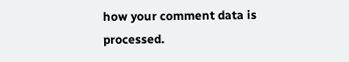how your comment data is processed.